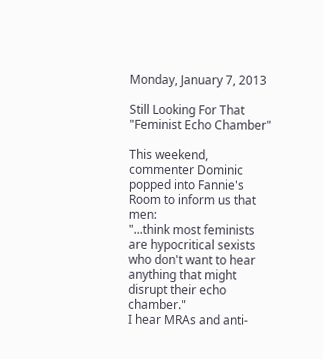Monday, January 7, 2013

Still Looking For That "Feminist Echo Chamber"

This weekend, commenter Dominic popped into Fannie's Room to inform us that men:
"...think most feminists are hypocritical sexists who don't want to hear anything that might disrupt their echo chamber."
I hear MRAs and anti-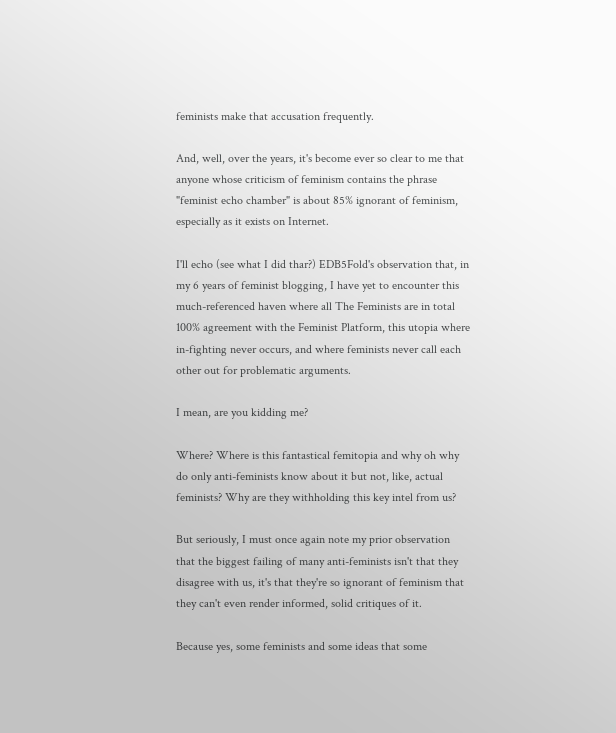feminists make that accusation frequently.

And, well, over the years, it's become ever so clear to me that anyone whose criticism of feminism contains the phrase "feminist echo chamber" is about 85% ignorant of feminism, especially as it exists on Internet.

I'll echo (see what I did thar?) EDB5Fold's observation that, in my 6 years of feminist blogging, I have yet to encounter this much-referenced haven where all The Feminists are in total 100% agreement with the Feminist Platform, this utopia where in-fighting never occurs, and where feminists never call each other out for problematic arguments.

I mean, are you kidding me?

Where? Where is this fantastical femitopia and why oh why do only anti-feminists know about it but not, like, actual feminists? Why are they withholding this key intel from us?

But seriously, I must once again note my prior observation that the biggest failing of many anti-feminists isn't that they disagree with us, it's that they're so ignorant of feminism that they can't even render informed, solid critiques of it.

Because yes, some feminists and some ideas that some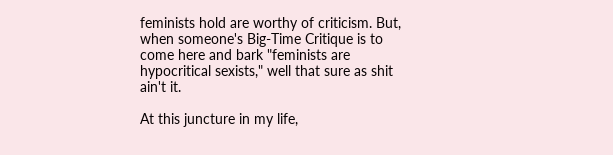feminists hold are worthy of criticism. But, when someone's Big-Time Critique is to come here and bark "feminists are hypocritical sexists," well that sure as shit ain't it.

At this juncture in my life,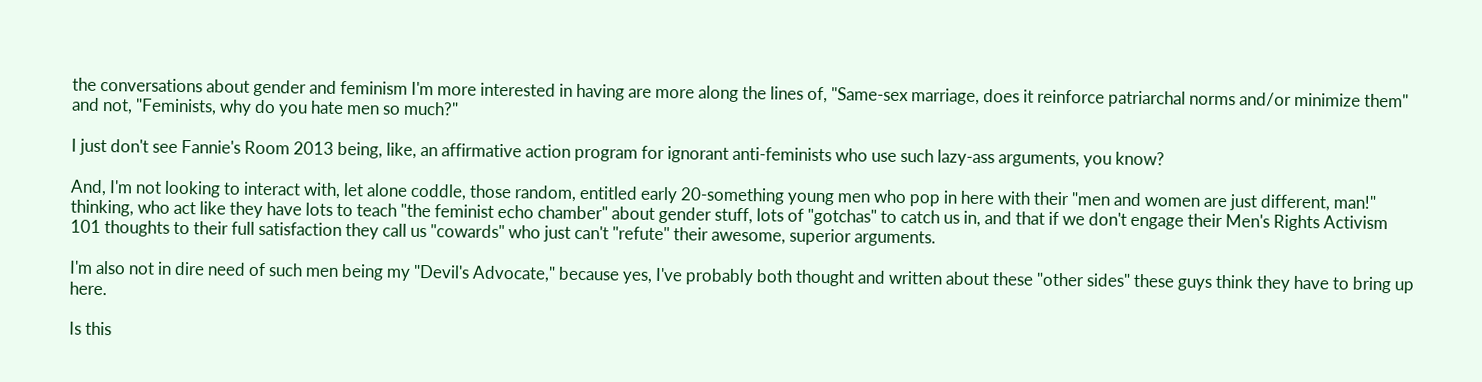the conversations about gender and feminism I'm more interested in having are more along the lines of, "Same-sex marriage, does it reinforce patriarchal norms and/or minimize them" and not, "Feminists, why do you hate men so much?"

I just don't see Fannie's Room 2013 being, like, an affirmative action program for ignorant anti-feminists who use such lazy-ass arguments, you know?

And, I'm not looking to interact with, let alone coddle, those random, entitled early 20-something young men who pop in here with their "men and women are just different, man!" thinking, who act like they have lots to teach "the feminist echo chamber" about gender stuff, lots of "gotchas" to catch us in, and that if we don't engage their Men's Rights Activism 101 thoughts to their full satisfaction they call us "cowards" who just can't "refute" their awesome, superior arguments.

I'm also not in dire need of such men being my "Devil's Advocate," because yes, I've probably both thought and written about these "other sides" these guys think they have to bring up here.

Is this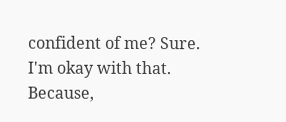confident of me? Sure. I'm okay with that. Because,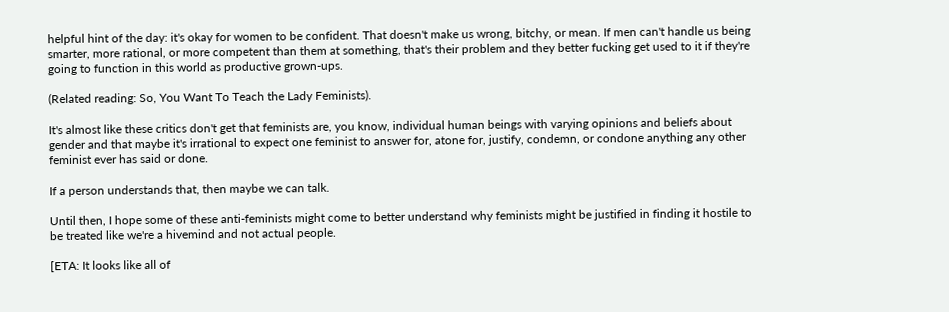helpful hint of the day: it's okay for women to be confident. That doesn't make us wrong, bitchy, or mean. If men can't handle us being smarter, more rational, or more competent than them at something, that's their problem and they better fucking get used to it if they're going to function in this world as productive grown-ups.

(Related reading: So, You Want To Teach the Lady Feminists).

It's almost like these critics don't get that feminists are, you know, individual human beings with varying opinions and beliefs about gender and that maybe it's irrational to expect one feminist to answer for, atone for, justify, condemn, or condone anything any other feminist ever has said or done.

If a person understands that, then maybe we can talk.

Until then, I hope some of these anti-feminists might come to better understand why feminists might be justified in finding it hostile to be treated like we're a hivemind and not actual people.

[ETA: It looks like all of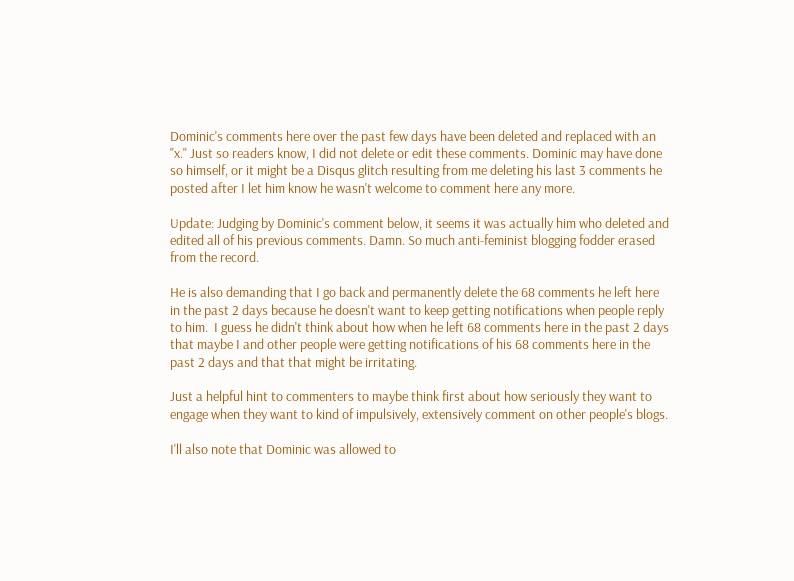Dominic's comments here over the past few days have been deleted and replaced with an "x." Just so readers know, I did not delete or edit these comments. Dominic may have done so himself, or it might be a Disqus glitch resulting from me deleting his last 3 comments he posted after I let him know he wasn't welcome to comment here any more.

Update: Judging by Dominic's comment below, it seems it was actually him who deleted and edited all of his previous comments. Damn. So much anti-feminist blogging fodder erased from the record.

He is also demanding that I go back and permanently delete the 68 comments he left here in the past 2 days because he doesn't want to keep getting notifications when people reply to him.  I guess he didn't think about how when he left 68 comments here in the past 2 days that maybe I and other people were getting notifications of his 68 comments here in the past 2 days and that that might be irritating.

Just a helpful hint to commenters to maybe think first about how seriously they want to engage when they want to kind of impulsively, extensively comment on other people's blogs.

I'll also note that Dominic was allowed to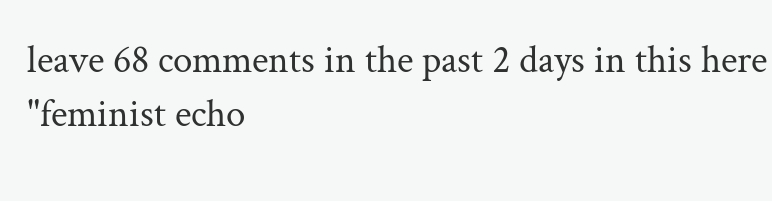leave 68 comments in the past 2 days in this here "feminist echo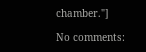chamber."]

No comments: